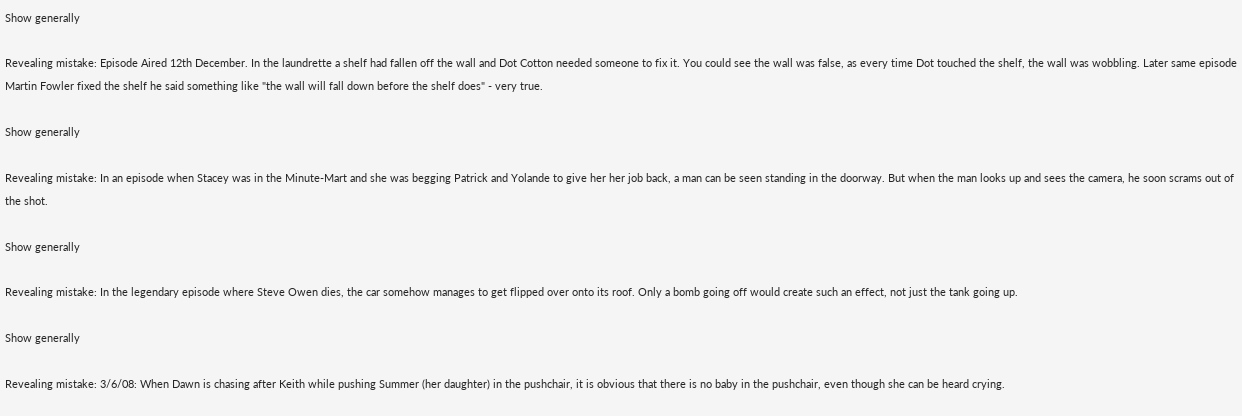Show generally

Revealing mistake: Episode Aired 12th December. In the laundrette a shelf had fallen off the wall and Dot Cotton needed someone to fix it. You could see the wall was false, as every time Dot touched the shelf, the wall was wobbling. Later same episode Martin Fowler fixed the shelf he said something like "the wall will fall down before the shelf does" - very true.

Show generally

Revealing mistake: In an episode when Stacey was in the Minute-Mart and she was begging Patrick and Yolande to give her her job back, a man can be seen standing in the doorway. But when the man looks up and sees the camera, he soon scrams out of the shot.

Show generally

Revealing mistake: In the legendary episode where Steve Owen dies, the car somehow manages to get flipped over onto its roof. Only a bomb going off would create such an effect, not just the tank going up.

Show generally

Revealing mistake: 3/6/08: When Dawn is chasing after Keith while pushing Summer (her daughter) in the pushchair, it is obvious that there is no baby in the pushchair, even though she can be heard crying.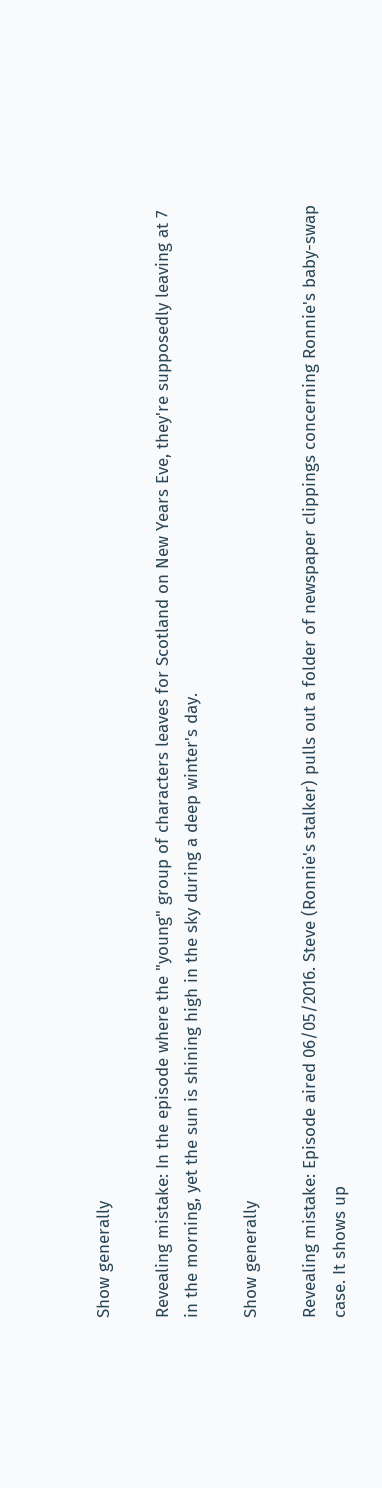Show generally

Revealing mistake: In the episode where the "young" group of characters leaves for Scotland on New Years Eve, they're supposedly leaving at 7 in the morning, yet the sun is shining high in the sky during a deep winter's day.

Show generally

Revealing mistake: Episode aired 06/05/2016. Steve (Ronnie's stalker) pulls out a folder of newspaper clippings concerning Ronnie's baby-swap case. It shows up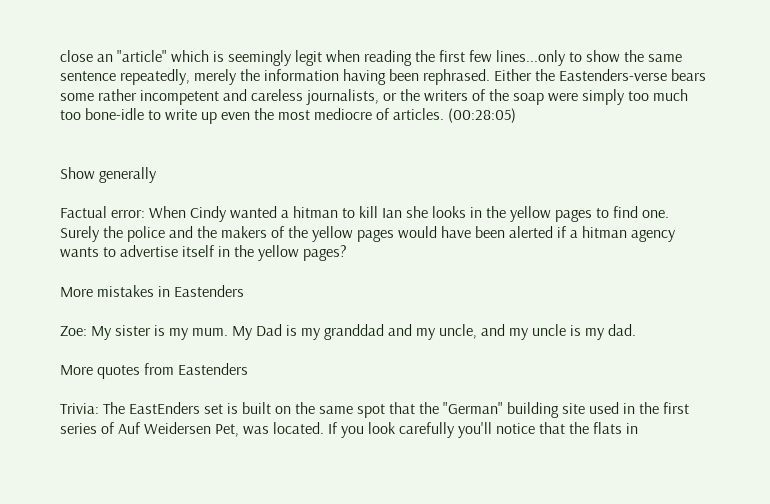close an "article" which is seemingly legit when reading the first few lines...only to show the same sentence repeatedly, merely the information having been rephrased. Either the Eastenders-verse bears some rather incompetent and careless journalists, or the writers of the soap were simply too much too bone-idle to write up even the most mediocre of articles. (00:28:05)


Show generally

Factual error: When Cindy wanted a hitman to kill Ian she looks in the yellow pages to find one. Surely the police and the makers of the yellow pages would have been alerted if a hitman agency wants to advertise itself in the yellow pages?

More mistakes in Eastenders

Zoe: My sister is my mum. My Dad is my granddad and my uncle, and my uncle is my dad.

More quotes from Eastenders

Trivia: The EastEnders set is built on the same spot that the "German" building site used in the first series of Auf Weidersen Pet, was located. If you look carefully you'll notice that the flats in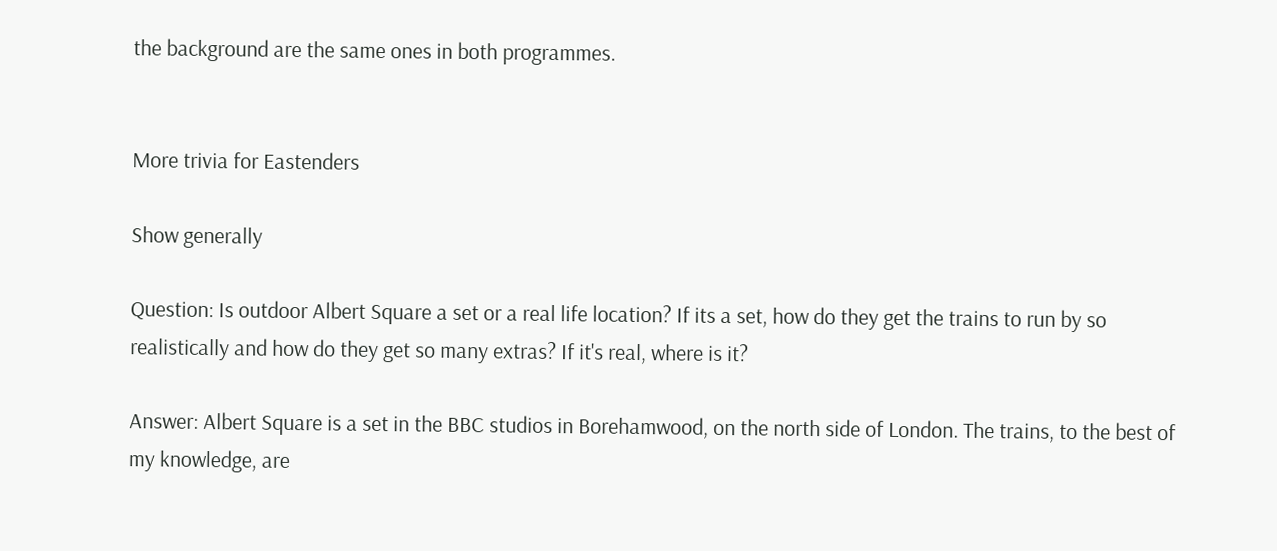the background are the same ones in both programmes.


More trivia for Eastenders

Show generally

Question: Is outdoor Albert Square a set or a real life location? If its a set, how do they get the trains to run by so realistically and how do they get so many extras? If it's real, where is it?

Answer: Albert Square is a set in the BBC studios in Borehamwood, on the north side of London. The trains, to the best of my knowledge, are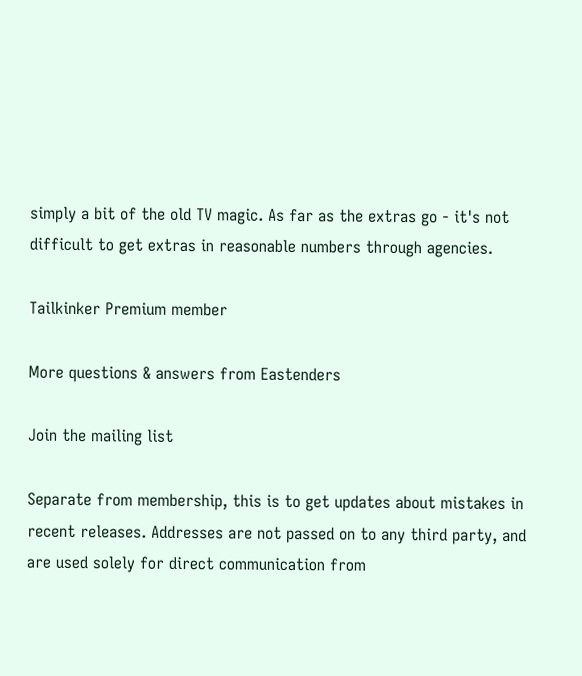simply a bit of the old TV magic. As far as the extras go - it's not difficult to get extras in reasonable numbers through agencies.

Tailkinker Premium member

More questions & answers from Eastenders

Join the mailing list

Separate from membership, this is to get updates about mistakes in recent releases. Addresses are not passed on to any third party, and are used solely for direct communication from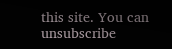this site. You can unsubscribe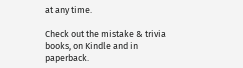at any time.

Check out the mistake & trivia books, on Kindle and in paperback.